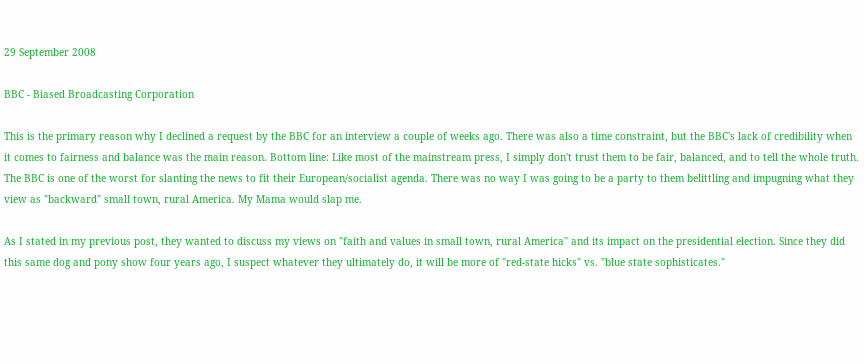29 September 2008

BBC - Biased Broadcasting Corporation

This is the primary reason why I declined a request by the BBC for an interview a couple of weeks ago. There was also a time constraint, but the BBC's lack of credibility when it comes to fairness and balance was the main reason. Bottom line: Like most of the mainstream press, I simply don't trust them to be fair, balanced, and to tell the whole truth. The BBC is one of the worst for slanting the news to fit their European/socialist agenda. There was no way I was going to be a party to them belittling and impugning what they view as "backward" small town, rural America. My Mama would slap me.

As I stated in my previous post, they wanted to discuss my views on "faith and values in small town, rural America" and its impact on the presidential election. Since they did this same dog and pony show four years ago, I suspect whatever they ultimately do, it will be more of "red-state hicks" vs. "blue state sophisticates."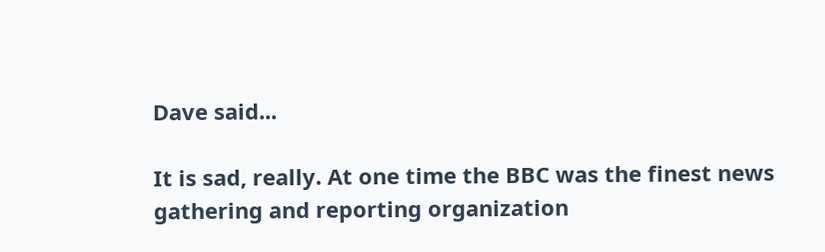Dave said...

It is sad, really. At one time the BBC was the finest news gathering and reporting organization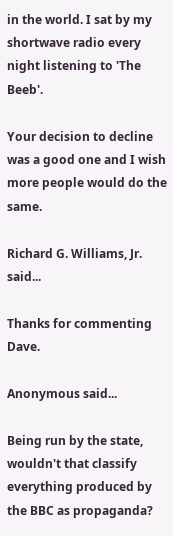in the world. I sat by my shortwave radio every night listening to 'The Beeb'.

Your decision to decline was a good one and I wish more people would do the same.

Richard G. Williams, Jr. said...

Thanks for commenting Dave.

Anonymous said...

Being run by the state, wouldn't that classify everything produced by the BBC as propaganda?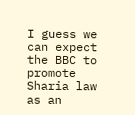I guess we can expect the BBC to promote Sharia law as an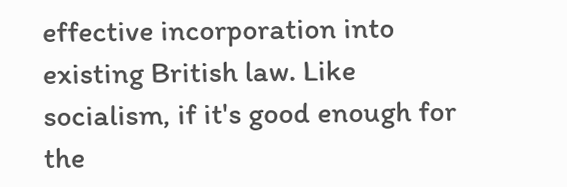effective incorporation into existing British law. Like socialism, if it's good enough for the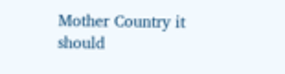Mother Country it should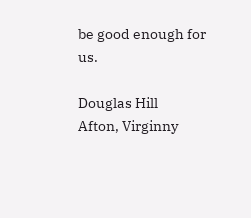be good enough for us.

Douglas Hill
Afton, Virginny